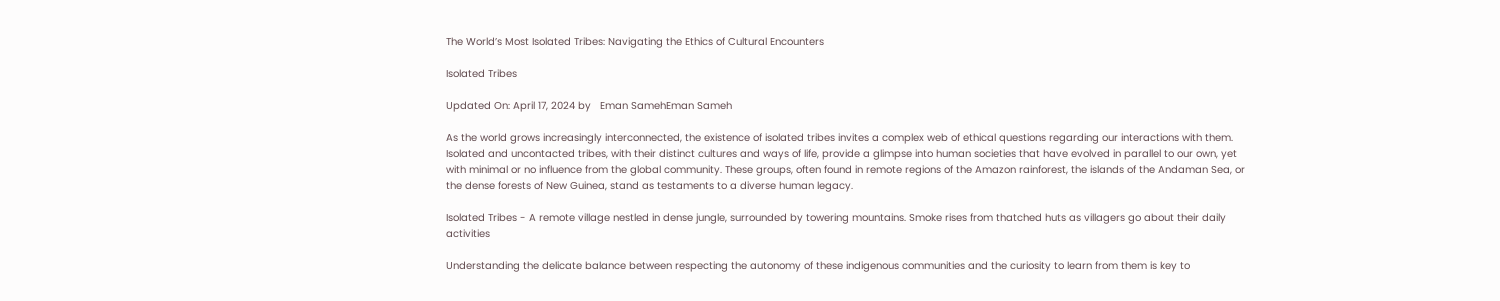The World’s Most Isolated Tribes: Navigating the Ethics of Cultural Encounters

Isolated Tribes

Updated On: April 17, 2024 by   Eman SamehEman Sameh

As the world grows increasingly interconnected, the existence of isolated tribes invites a complex web of ethical questions regarding our interactions with them. Isolated and uncontacted tribes, with their distinct cultures and ways of life, provide a glimpse into human societies that have evolved in parallel to our own, yet with minimal or no influence from the global community. These groups, often found in remote regions of the Amazon rainforest, the islands of the Andaman Sea, or the dense forests of New Guinea, stand as testaments to a diverse human legacy.

Isolated Tribes - A remote village nestled in dense jungle, surrounded by towering mountains. Smoke rises from thatched huts as villagers go about their daily activities

Understanding the delicate balance between respecting the autonomy of these indigenous communities and the curiosity to learn from them is key to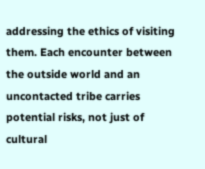addressing the ethics of visiting them. Each encounter between the outside world and an uncontacted tribe carries potential risks, not just of cultural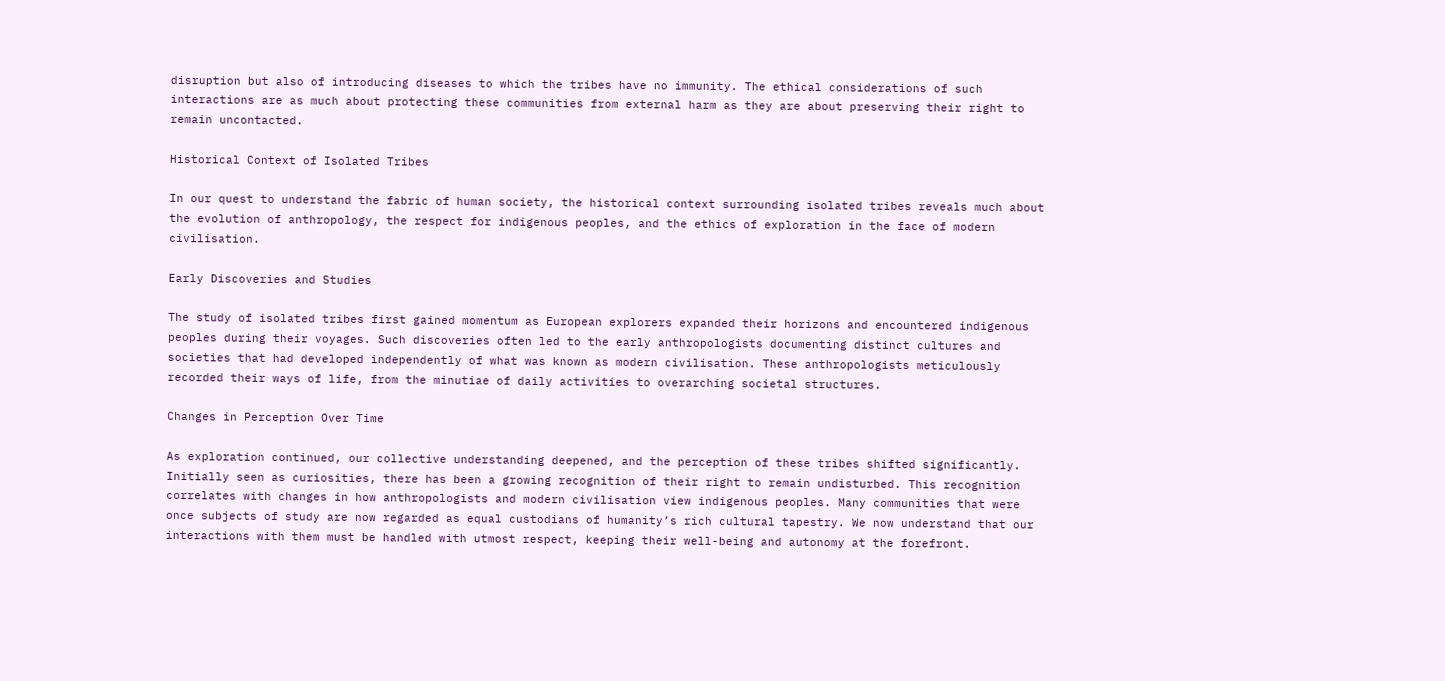disruption but also of introducing diseases to which the tribes have no immunity. The ethical considerations of such interactions are as much about protecting these communities from external harm as they are about preserving their right to remain uncontacted.

Historical Context of Isolated Tribes

In our quest to understand the fabric of human society, the historical context surrounding isolated tribes reveals much about the evolution of anthropology, the respect for indigenous peoples, and the ethics of exploration in the face of modern civilisation.

Early Discoveries and Studies

The study of isolated tribes first gained momentum as European explorers expanded their horizons and encountered indigenous peoples during their voyages. Such discoveries often led to the early anthropologists documenting distinct cultures and societies that had developed independently of what was known as modern civilisation. These anthropologists meticulously recorded their ways of life, from the minutiae of daily activities to overarching societal structures.

Changes in Perception Over Time

As exploration continued, our collective understanding deepened, and the perception of these tribes shifted significantly. Initially seen as curiosities, there has been a growing recognition of their right to remain undisturbed. This recognition correlates with changes in how anthropologists and modern civilisation view indigenous peoples. Many communities that were once subjects of study are now regarded as equal custodians of humanity’s rich cultural tapestry. We now understand that our interactions with them must be handled with utmost respect, keeping their well-being and autonomy at the forefront.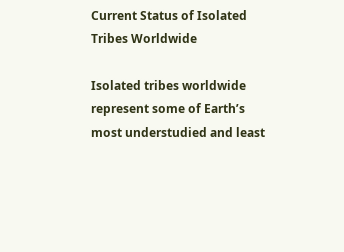Current Status of Isolated Tribes Worldwide

Isolated tribes worldwide represent some of Earth’s most understudied and least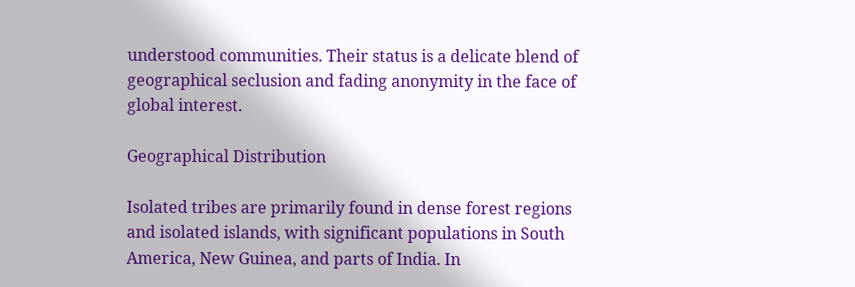understood communities. Their status is a delicate blend of geographical seclusion and fading anonymity in the face of global interest.

Geographical Distribution

Isolated tribes are primarily found in dense forest regions and isolated islands, with significant populations in South America, New Guinea, and parts of India. In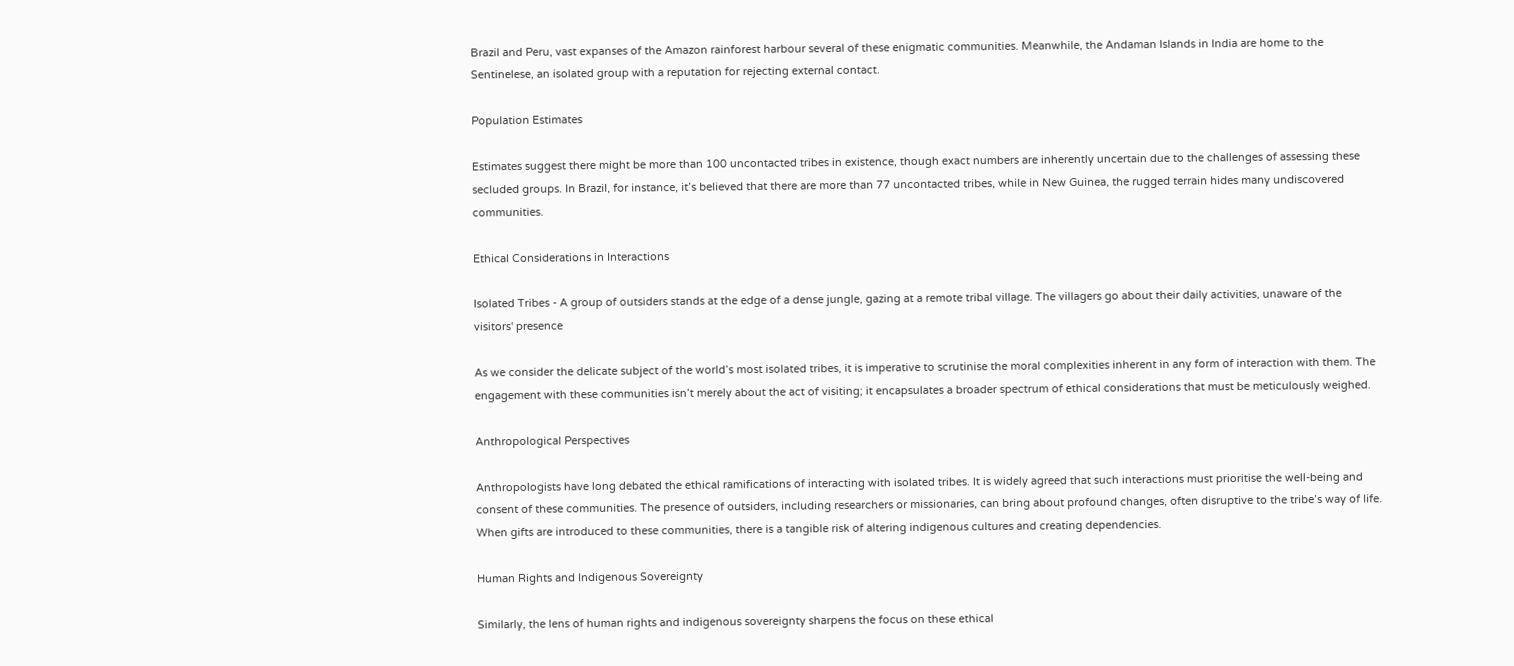Brazil and Peru, vast expanses of the Amazon rainforest harbour several of these enigmatic communities. Meanwhile, the Andaman Islands in India are home to the Sentinelese, an isolated group with a reputation for rejecting external contact.

Population Estimates

Estimates suggest there might be more than 100 uncontacted tribes in existence, though exact numbers are inherently uncertain due to the challenges of assessing these secluded groups. In Brazil, for instance, it’s believed that there are more than 77 uncontacted tribes, while in New Guinea, the rugged terrain hides many undiscovered communities.

Ethical Considerations in Interactions

Isolated Tribes - A group of outsiders stands at the edge of a dense jungle, gazing at a remote tribal village. The villagers go about their daily activities, unaware of the visitors' presence

As we consider the delicate subject of the world’s most isolated tribes, it is imperative to scrutinise the moral complexities inherent in any form of interaction with them. The engagement with these communities isn’t merely about the act of visiting; it encapsulates a broader spectrum of ethical considerations that must be meticulously weighed.

Anthropological Perspectives

Anthropologists have long debated the ethical ramifications of interacting with isolated tribes. It is widely agreed that such interactions must prioritise the well-being and consent of these communities. The presence of outsiders, including researchers or missionaries, can bring about profound changes, often disruptive to the tribe’s way of life. When gifts are introduced to these communities, there is a tangible risk of altering indigenous cultures and creating dependencies.

Human Rights and Indigenous Sovereignty

Similarly, the lens of human rights and indigenous sovereignty sharpens the focus on these ethical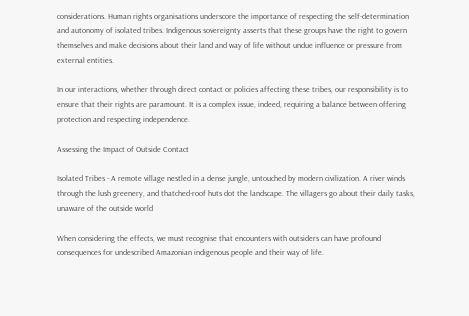considerations. Human rights organisations underscore the importance of respecting the self-determination and autonomy of isolated tribes. Indigenous sovereignty asserts that these groups have the right to govern themselves and make decisions about their land and way of life without undue influence or pressure from external entities.

In our interactions, whether through direct contact or policies affecting these tribes, our responsibility is to ensure that their rights are paramount. It is a complex issue, indeed, requiring a balance between offering protection and respecting independence.

Assessing the Impact of Outside Contact

Isolated Tribes - A remote village nestled in a dense jungle, untouched by modern civilization. A river winds through the lush greenery, and thatched-roof huts dot the landscape. The villagers go about their daily tasks, unaware of the outside world

When considering the effects, we must recognise that encounters with outsiders can have profound consequences for undescribed Amazonian indigenous people and their way of life.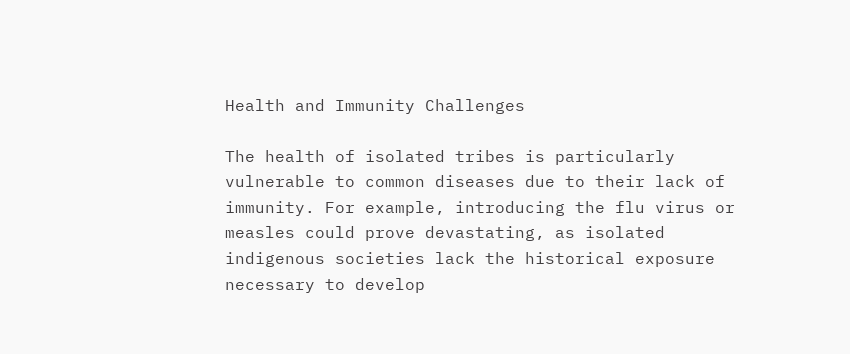Health and Immunity Challenges

The health of isolated tribes is particularly vulnerable to common diseases due to their lack of immunity. For example, introducing the flu virus or measles could prove devastating, as isolated indigenous societies lack the historical exposure necessary to develop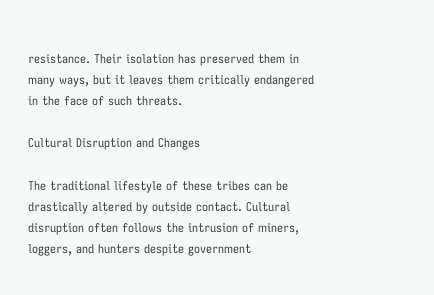resistance. Their isolation has preserved them in many ways, but it leaves them critically endangered in the face of such threats.

Cultural Disruption and Changes

The traditional lifestyle of these tribes can be drastically altered by outside contact. Cultural disruption often follows the intrusion of miners, loggers, and hunters despite government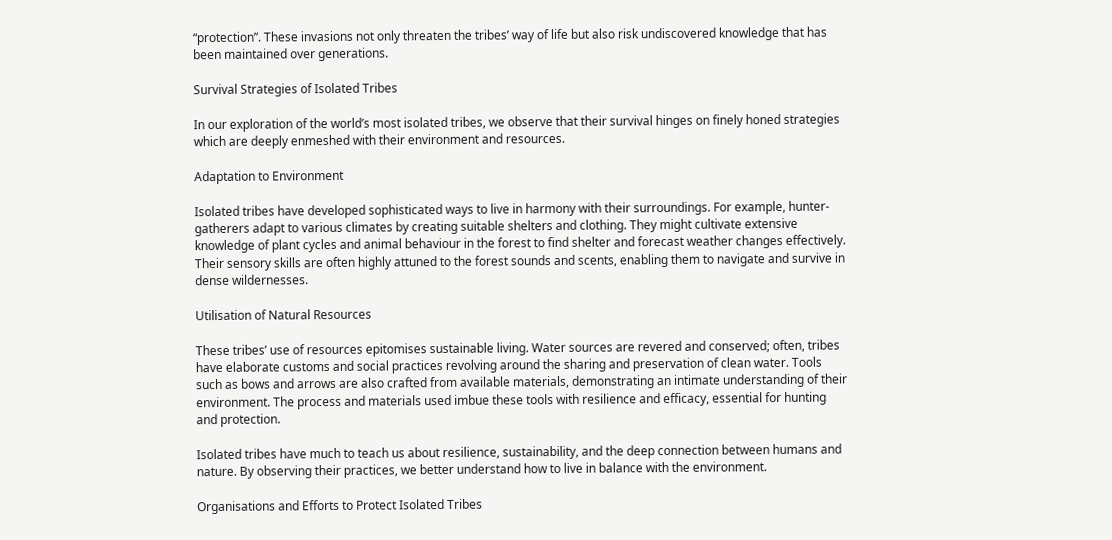“protection”. These invasions not only threaten the tribes’ way of life but also risk undiscovered knowledge that has been maintained over generations.

Survival Strategies of Isolated Tribes

In our exploration of the world’s most isolated tribes, we observe that their survival hinges on finely honed strategies which are deeply enmeshed with their environment and resources.

Adaptation to Environment

Isolated tribes have developed sophisticated ways to live in harmony with their surroundings. For example, hunter-gatherers adapt to various climates by creating suitable shelters and clothing. They might cultivate extensive knowledge of plant cycles and animal behaviour in the forest to find shelter and forecast weather changes effectively. Their sensory skills are often highly attuned to the forest sounds and scents, enabling them to navigate and survive in dense wildernesses.

Utilisation of Natural Resources

These tribes’ use of resources epitomises sustainable living. Water sources are revered and conserved; often, tribes have elaborate customs and social practices revolving around the sharing and preservation of clean water. Tools such as bows and arrows are also crafted from available materials, demonstrating an intimate understanding of their environment. The process and materials used imbue these tools with resilience and efficacy, essential for hunting and protection.

Isolated tribes have much to teach us about resilience, sustainability, and the deep connection between humans and nature. By observing their practices, we better understand how to live in balance with the environment.

Organisations and Efforts to Protect Isolated Tribes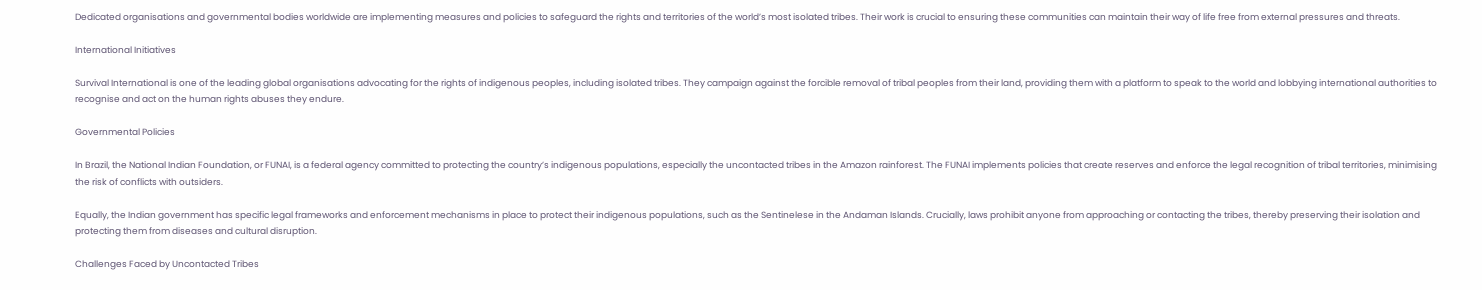Dedicated organisations and governmental bodies worldwide are implementing measures and policies to safeguard the rights and territories of the world’s most isolated tribes. Their work is crucial to ensuring these communities can maintain their way of life free from external pressures and threats.

International Initiatives

Survival International is one of the leading global organisations advocating for the rights of indigenous peoples, including isolated tribes. They campaign against the forcible removal of tribal peoples from their land, providing them with a platform to speak to the world and lobbying international authorities to recognise and act on the human rights abuses they endure.

Governmental Policies

In Brazil, the National Indian Foundation, or FUNAI, is a federal agency committed to protecting the country’s indigenous populations, especially the uncontacted tribes in the Amazon rainforest. The FUNAI implements policies that create reserves and enforce the legal recognition of tribal territories, minimising the risk of conflicts with outsiders.

Equally, the Indian government has specific legal frameworks and enforcement mechanisms in place to protect their indigenous populations, such as the Sentinelese in the Andaman Islands. Crucially, laws prohibit anyone from approaching or contacting the tribes, thereby preserving their isolation and protecting them from diseases and cultural disruption.

Challenges Faced by Uncontacted Tribes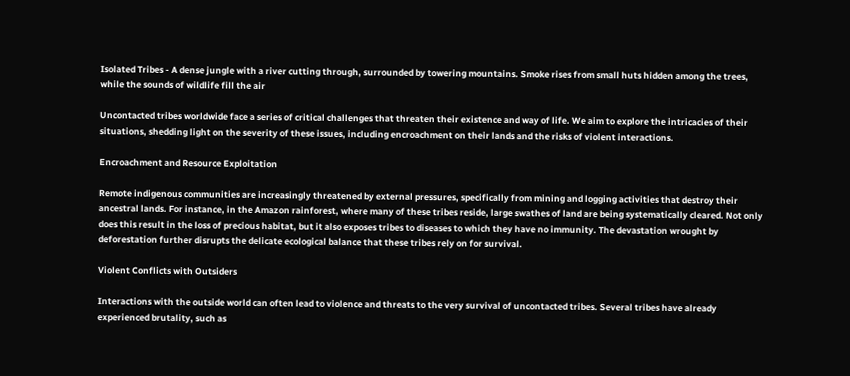Isolated Tribes - A dense jungle with a river cutting through, surrounded by towering mountains. Smoke rises from small huts hidden among the trees, while the sounds of wildlife fill the air

Uncontacted tribes worldwide face a series of critical challenges that threaten their existence and way of life. We aim to explore the intricacies of their situations, shedding light on the severity of these issues, including encroachment on their lands and the risks of violent interactions.

Encroachment and Resource Exploitation

Remote indigenous communities are increasingly threatened by external pressures, specifically from mining and logging activities that destroy their ancestral lands. For instance, in the Amazon rainforest, where many of these tribes reside, large swathes of land are being systematically cleared. Not only does this result in the loss of precious habitat, but it also exposes tribes to diseases to which they have no immunity. The devastation wrought by deforestation further disrupts the delicate ecological balance that these tribes rely on for survival.

Violent Conflicts with Outsiders

Interactions with the outside world can often lead to violence and threats to the very survival of uncontacted tribes. Several tribes have already experienced brutality, such as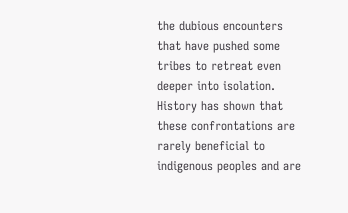the dubious encounters that have pushed some tribes to retreat even deeper into isolation. History has shown that these confrontations are rarely beneficial to indigenous peoples and are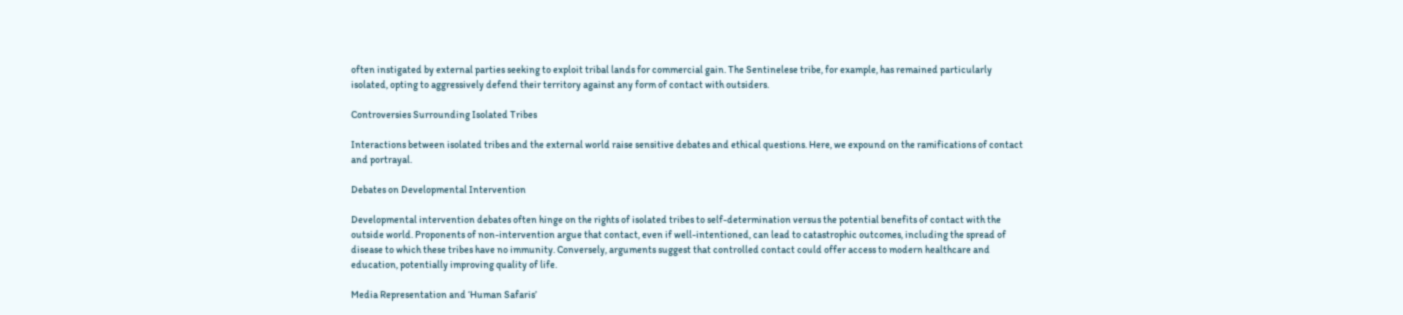often instigated by external parties seeking to exploit tribal lands for commercial gain. The Sentinelese tribe, for example, has remained particularly isolated, opting to aggressively defend their territory against any form of contact with outsiders.

Controversies Surrounding Isolated Tribes

Interactions between isolated tribes and the external world raise sensitive debates and ethical questions. Here, we expound on the ramifications of contact and portrayal.

Debates on Developmental Intervention

Developmental intervention debates often hinge on the rights of isolated tribes to self-determination versus the potential benefits of contact with the outside world. Proponents of non-intervention argue that contact, even if well-intentioned, can lead to catastrophic outcomes, including the spread of disease to which these tribes have no immunity. Conversely, arguments suggest that controlled contact could offer access to modern healthcare and education, potentially improving quality of life.

Media Representation and ‘Human Safaris’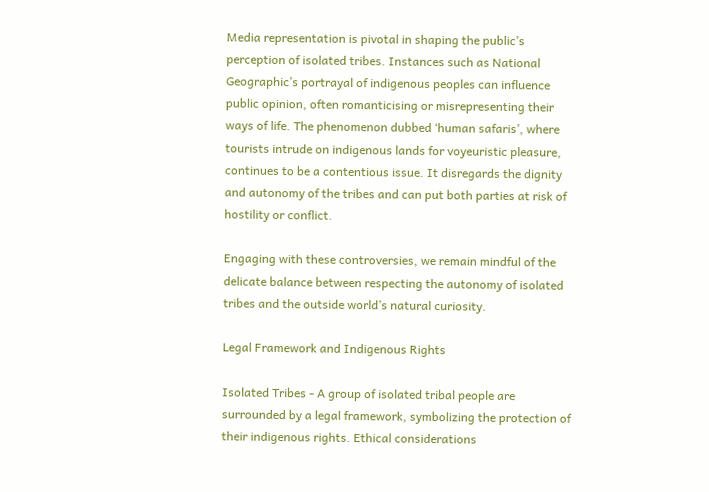Media representation is pivotal in shaping the public’s perception of isolated tribes. Instances such as National Geographic’s portrayal of indigenous peoples can influence public opinion, often romanticising or misrepresenting their ways of life. The phenomenon dubbed ‘human safaris’, where tourists intrude on indigenous lands for voyeuristic pleasure, continues to be a contentious issue. It disregards the dignity and autonomy of the tribes and can put both parties at risk of hostility or conflict.

Engaging with these controversies, we remain mindful of the delicate balance between respecting the autonomy of isolated tribes and the outside world’s natural curiosity.

Legal Framework and Indigenous Rights

Isolated Tribes - A group of isolated tribal people are surrounded by a legal framework, symbolizing the protection of their indigenous rights. Ethical considerations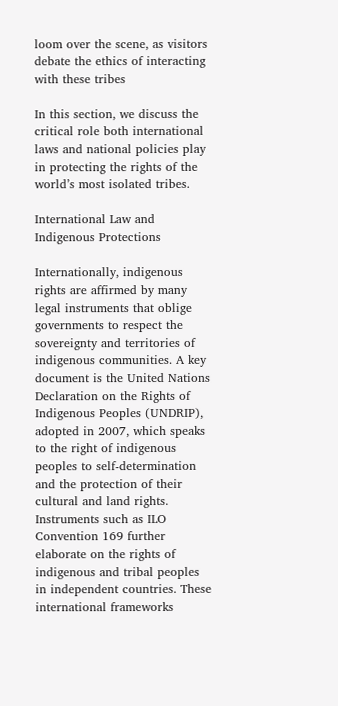loom over the scene, as visitors debate the ethics of interacting with these tribes

In this section, we discuss the critical role both international laws and national policies play in protecting the rights of the world’s most isolated tribes.

International Law and Indigenous Protections

Internationally, indigenous rights are affirmed by many legal instruments that oblige governments to respect the sovereignty and territories of indigenous communities. A key document is the United Nations Declaration on the Rights of Indigenous Peoples (UNDRIP), adopted in 2007, which speaks to the right of indigenous peoples to self-determination and the protection of their cultural and land rights. Instruments such as ILO Convention 169 further elaborate on the rights of indigenous and tribal peoples in independent countries. These international frameworks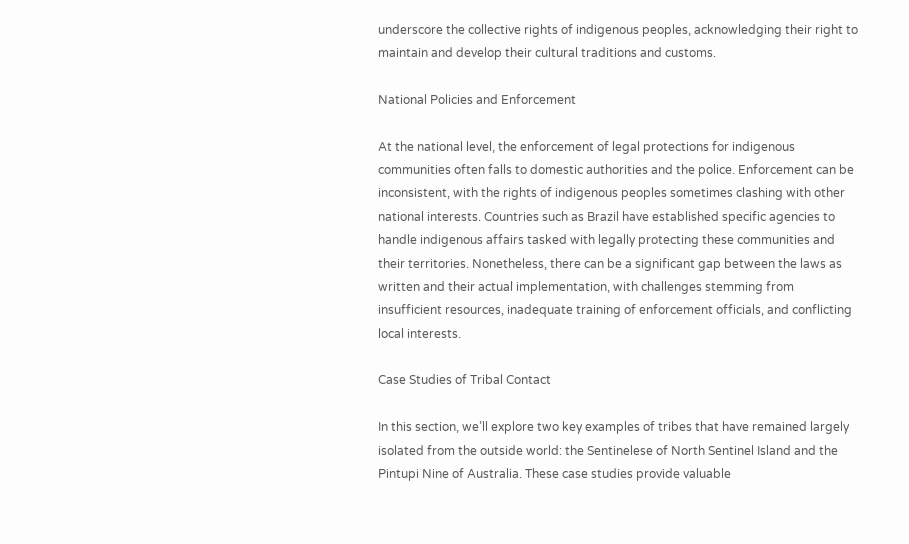underscore the collective rights of indigenous peoples, acknowledging their right to maintain and develop their cultural traditions and customs.

National Policies and Enforcement

At the national level, the enforcement of legal protections for indigenous communities often falls to domestic authorities and the police. Enforcement can be inconsistent, with the rights of indigenous peoples sometimes clashing with other national interests. Countries such as Brazil have established specific agencies to handle indigenous affairs tasked with legally protecting these communities and their territories. Nonetheless, there can be a significant gap between the laws as written and their actual implementation, with challenges stemming from insufficient resources, inadequate training of enforcement officials, and conflicting local interests.

Case Studies of Tribal Contact

In this section, we’ll explore two key examples of tribes that have remained largely isolated from the outside world: the Sentinelese of North Sentinel Island and the Pintupi Nine of Australia. These case studies provide valuable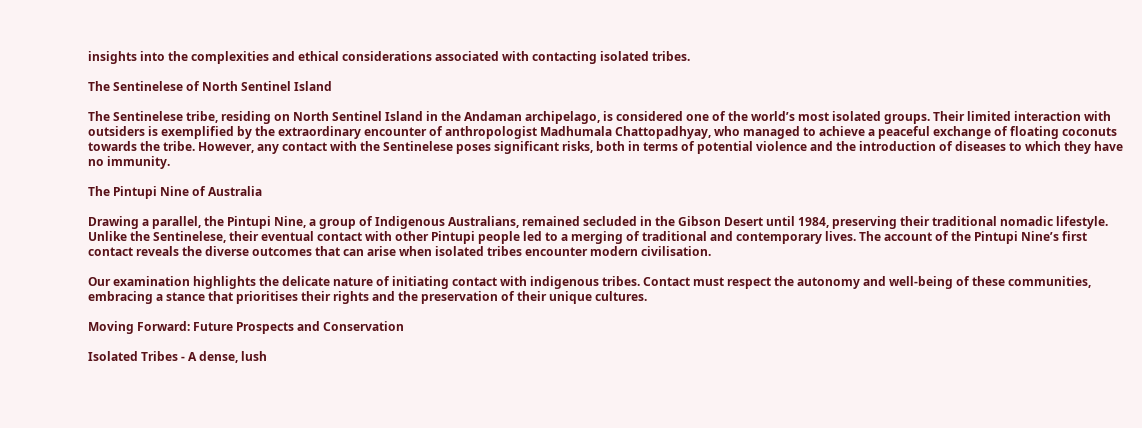insights into the complexities and ethical considerations associated with contacting isolated tribes.

The Sentinelese of North Sentinel Island

The Sentinelese tribe, residing on North Sentinel Island in the Andaman archipelago, is considered one of the world’s most isolated groups. Their limited interaction with outsiders is exemplified by the extraordinary encounter of anthropologist Madhumala Chattopadhyay, who managed to achieve a peaceful exchange of floating coconuts towards the tribe. However, any contact with the Sentinelese poses significant risks, both in terms of potential violence and the introduction of diseases to which they have no immunity.

The Pintupi Nine of Australia

Drawing a parallel, the Pintupi Nine, a group of Indigenous Australians, remained secluded in the Gibson Desert until 1984, preserving their traditional nomadic lifestyle. Unlike the Sentinelese, their eventual contact with other Pintupi people led to a merging of traditional and contemporary lives. The account of the Pintupi Nine’s first contact reveals the diverse outcomes that can arise when isolated tribes encounter modern civilisation.

Our examination highlights the delicate nature of initiating contact with indigenous tribes. Contact must respect the autonomy and well-being of these communities, embracing a stance that prioritises their rights and the preservation of their unique cultures.

Moving Forward: Future Prospects and Conservation

Isolated Tribes - A dense, lush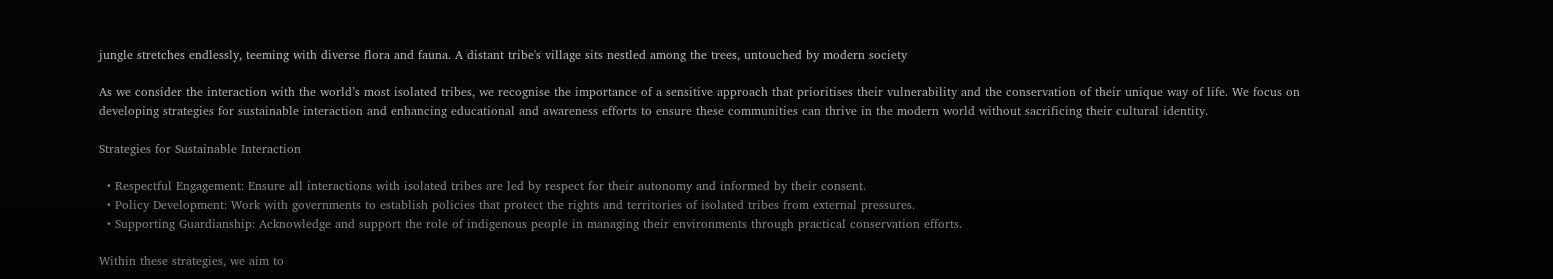jungle stretches endlessly, teeming with diverse flora and fauna. A distant tribe's village sits nestled among the trees, untouched by modern society

As we consider the interaction with the world’s most isolated tribes, we recognise the importance of a sensitive approach that prioritises their vulnerability and the conservation of their unique way of life. We focus on developing strategies for sustainable interaction and enhancing educational and awareness efforts to ensure these communities can thrive in the modern world without sacrificing their cultural identity.

Strategies for Sustainable Interaction

  • Respectful Engagement: Ensure all interactions with isolated tribes are led by respect for their autonomy and informed by their consent.
  • Policy Development: Work with governments to establish policies that protect the rights and territories of isolated tribes from external pressures.
  • Supporting Guardianship: Acknowledge and support the role of indigenous people in managing their environments through practical conservation efforts.

Within these strategies, we aim to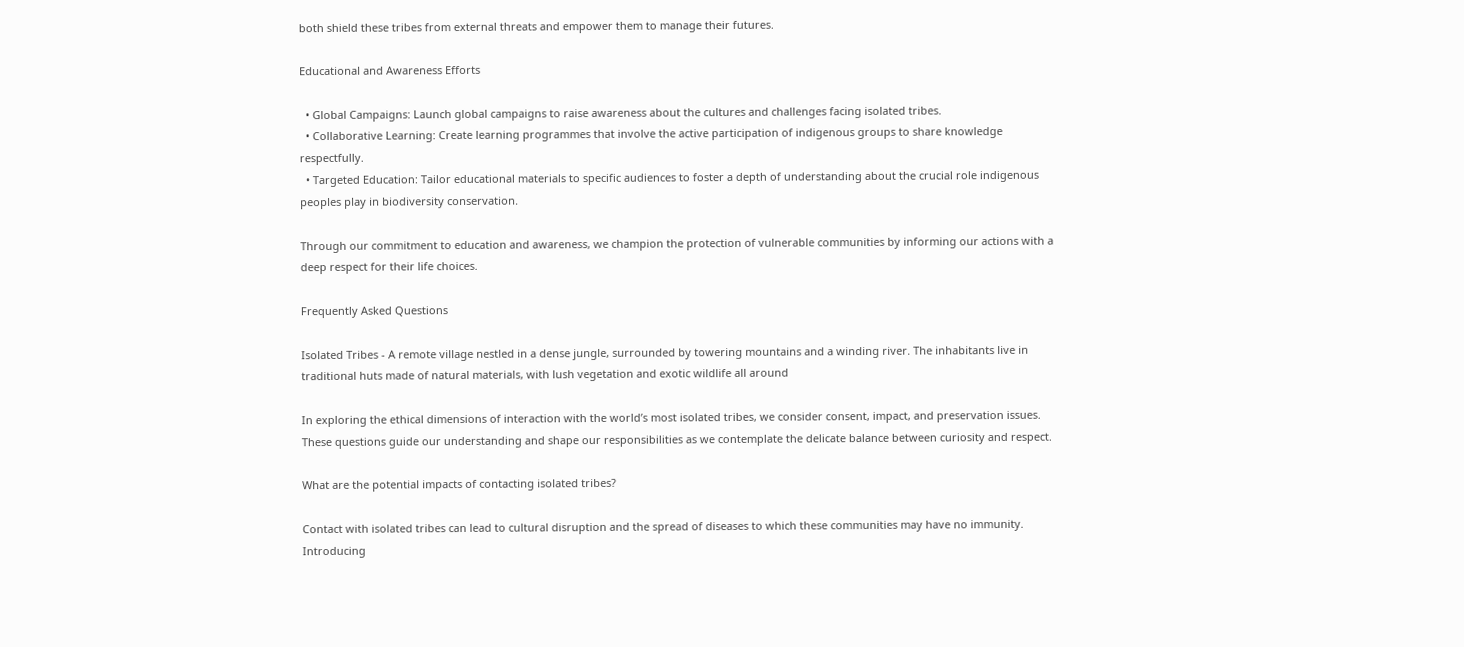both shield these tribes from external threats and empower them to manage their futures.

Educational and Awareness Efforts

  • Global Campaigns: Launch global campaigns to raise awareness about the cultures and challenges facing isolated tribes.
  • Collaborative Learning: Create learning programmes that involve the active participation of indigenous groups to share knowledge respectfully.
  • Targeted Education: Tailor educational materials to specific audiences to foster a depth of understanding about the crucial role indigenous peoples play in biodiversity conservation.

Through our commitment to education and awareness, we champion the protection of vulnerable communities by informing our actions with a deep respect for their life choices.

Frequently Asked Questions

Isolated Tribes - A remote village nestled in a dense jungle, surrounded by towering mountains and a winding river. The inhabitants live in traditional huts made of natural materials, with lush vegetation and exotic wildlife all around

In exploring the ethical dimensions of interaction with the world’s most isolated tribes, we consider consent, impact, and preservation issues. These questions guide our understanding and shape our responsibilities as we contemplate the delicate balance between curiosity and respect.

What are the potential impacts of contacting isolated tribes?

Contact with isolated tribes can lead to cultural disruption and the spread of diseases to which these communities may have no immunity. Introducing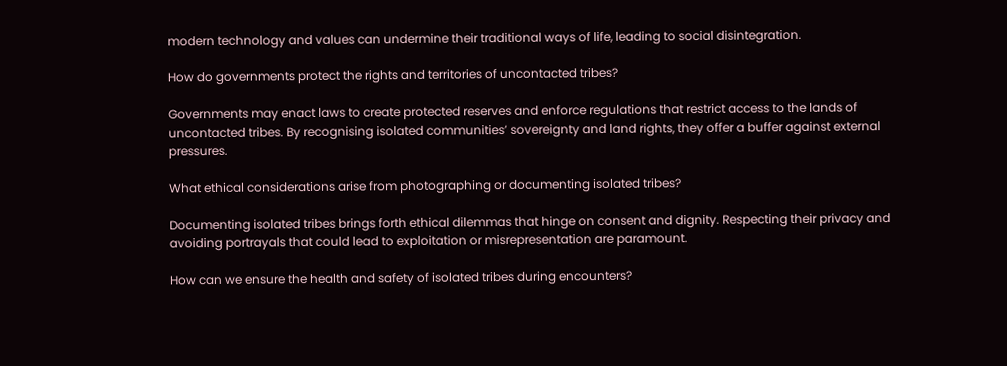modern technology and values can undermine their traditional ways of life, leading to social disintegration.

How do governments protect the rights and territories of uncontacted tribes?

Governments may enact laws to create protected reserves and enforce regulations that restrict access to the lands of uncontacted tribes. By recognising isolated communities’ sovereignty and land rights, they offer a buffer against external pressures.

What ethical considerations arise from photographing or documenting isolated tribes?

Documenting isolated tribes brings forth ethical dilemmas that hinge on consent and dignity. Respecting their privacy and avoiding portrayals that could lead to exploitation or misrepresentation are paramount.

How can we ensure the health and safety of isolated tribes during encounters?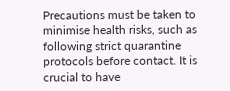Precautions must be taken to minimise health risks, such as following strict quarantine protocols before contact. It is crucial to have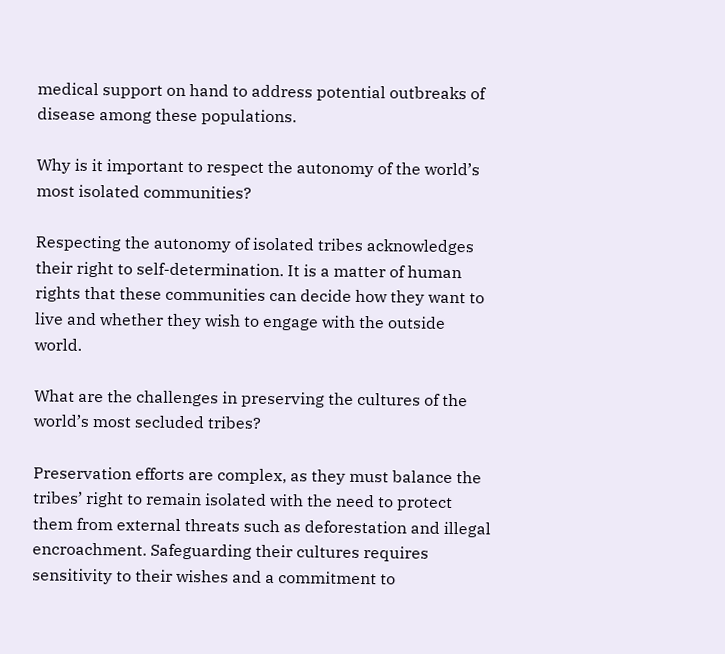medical support on hand to address potential outbreaks of disease among these populations.

Why is it important to respect the autonomy of the world’s most isolated communities?

Respecting the autonomy of isolated tribes acknowledges their right to self-determination. It is a matter of human rights that these communities can decide how they want to live and whether they wish to engage with the outside world.

What are the challenges in preserving the cultures of the world’s most secluded tribes?

Preservation efforts are complex, as they must balance the tribes’ right to remain isolated with the need to protect them from external threats such as deforestation and illegal encroachment. Safeguarding their cultures requires sensitivity to their wishes and a commitment to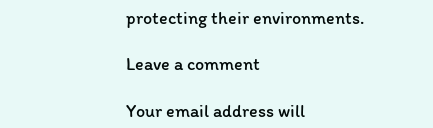protecting their environments.

Leave a comment

Your email address will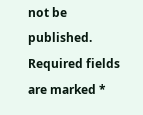not be published. Required fields are marked *